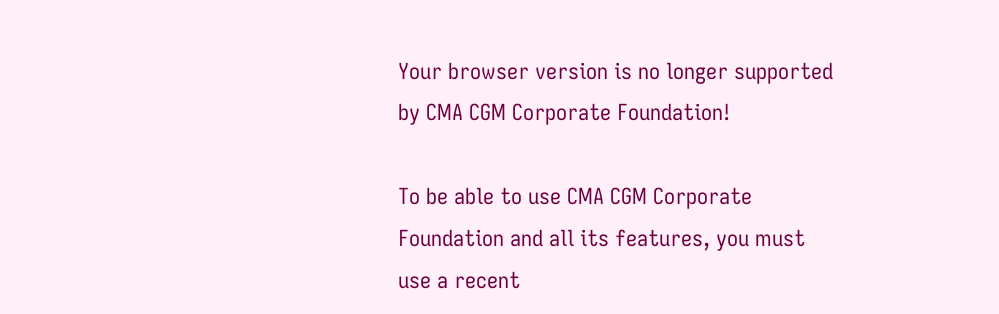Your browser version is no longer supported by CMA CGM Corporate Foundation!

To be able to use CMA CGM Corporate Foundation and all its features, you must use a recent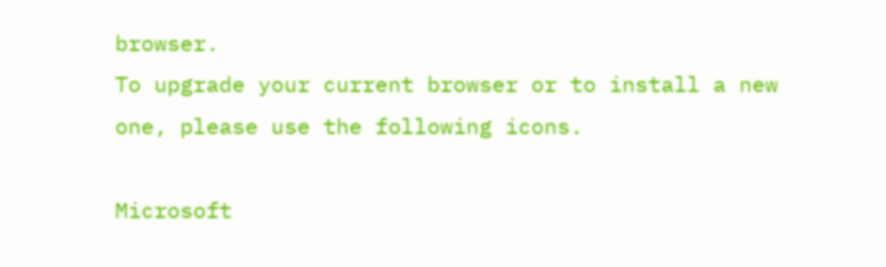browser.
To upgrade your current browser or to install a new one, please use the following icons.

Microsoft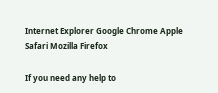Internet Explorer Google Chrome Apple Safari Mozilla Firefox

If you need any help to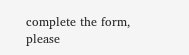complete the form, please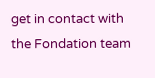get in contact with the Fondation team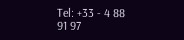Tel: +33 - 4 88 91 97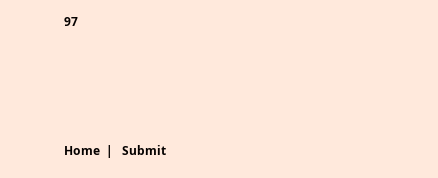97




Home  |   Submit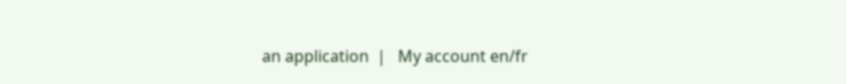an application  |   My account en/fr